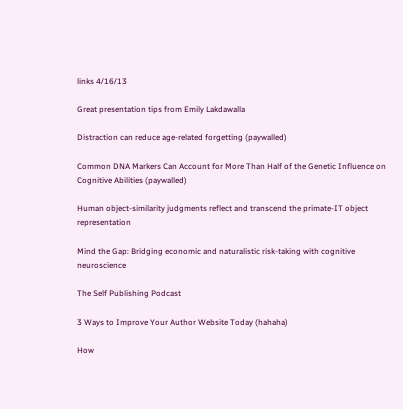links 4/16/13

Great presentation tips from Emily Lakdawalla

Distraction can reduce age-related forgetting (paywalled)

Common DNA Markers Can Account for More Than Half of the Genetic Influence on Cognitive Abilities (paywalled)

Human object-similarity judgments reflect and transcend the primate-IT object representation

Mind the Gap: Bridging economic and naturalistic risk-taking with cognitive neuroscience

The Self Publishing Podcast

3 Ways to Improve Your Author Website Today (hahaha)

How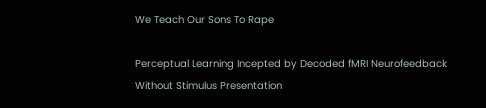We Teach Our Sons To Rape

Perceptual Learning Incepted by Decoded fMRI Neurofeedback Without Stimulus Presentation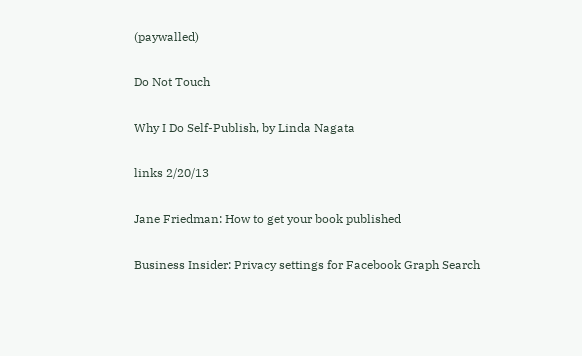(paywalled)

Do Not Touch

Why I Do Self-Publish, by Linda Nagata

links 2/20/13

Jane Friedman: How to get your book published

Business Insider: Privacy settings for Facebook Graph Search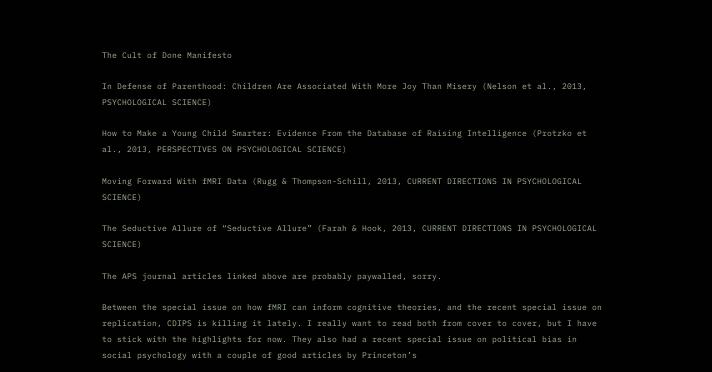The Cult of Done Manifesto

In Defense of Parenthood: Children Are Associated With More Joy Than Misery (Nelson et al., 2013, PSYCHOLOGICAL SCIENCE)

How to Make a Young Child Smarter: Evidence From the Database of Raising Intelligence (Protzko et al., 2013, PERSPECTIVES ON PSYCHOLOGICAL SCIENCE)

Moving Forward With fMRI Data (Rugg & Thompson-Schill, 2013, CURRENT DIRECTIONS IN PSYCHOLOGICAL SCIENCE)

The Seductive Allure of “Seductive Allure” (Farah & Hook, 2013, CURRENT DIRECTIONS IN PSYCHOLOGICAL SCIENCE)

The APS journal articles linked above are probably paywalled, sorry.

Between the special issue on how fMRI can inform cognitive theories, and the recent special issue on replication, CDIPS is killing it lately. I really want to read both from cover to cover, but I have to stick with the highlights for now. They also had a recent special issue on political bias in social psychology with a couple of good articles by Princeton’s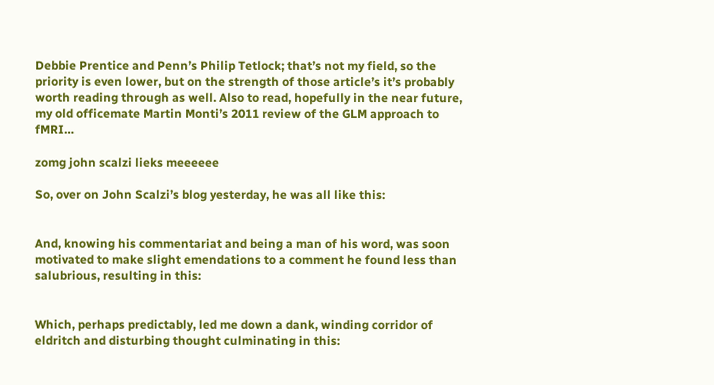Debbie Prentice and Penn’s Philip Tetlock; that’s not my field, so the priority is even lower, but on the strength of those article’s it’s probably worth reading through as well. Also to read, hopefully in the near future, my old officemate Martin Monti’s 2011 review of the GLM approach to fMRI…

zomg john scalzi lieks meeeeee

So, over on John Scalzi’s blog yesterday, he was all like this:


And, knowing his commentariat and being a man of his word, was soon motivated to make slight emendations to a comment he found less than salubrious, resulting in this:


Which, perhaps predictably, led me down a dank, winding corridor of eldritch and disturbing thought culminating in this: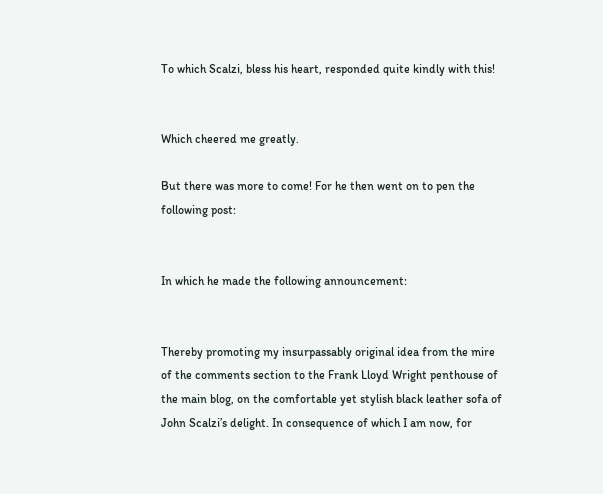To which Scalzi, bless his heart, responded quite kindly with this!


Which cheered me greatly.

But there was more to come! For he then went on to pen the following post:


In which he made the following announcement:


Thereby promoting my insurpassably original idea from the mire of the comments section to the Frank Lloyd Wright penthouse of the main blog, on the comfortable yet stylish black leather sofa of John Scalzi’s delight. In consequence of which I am now, for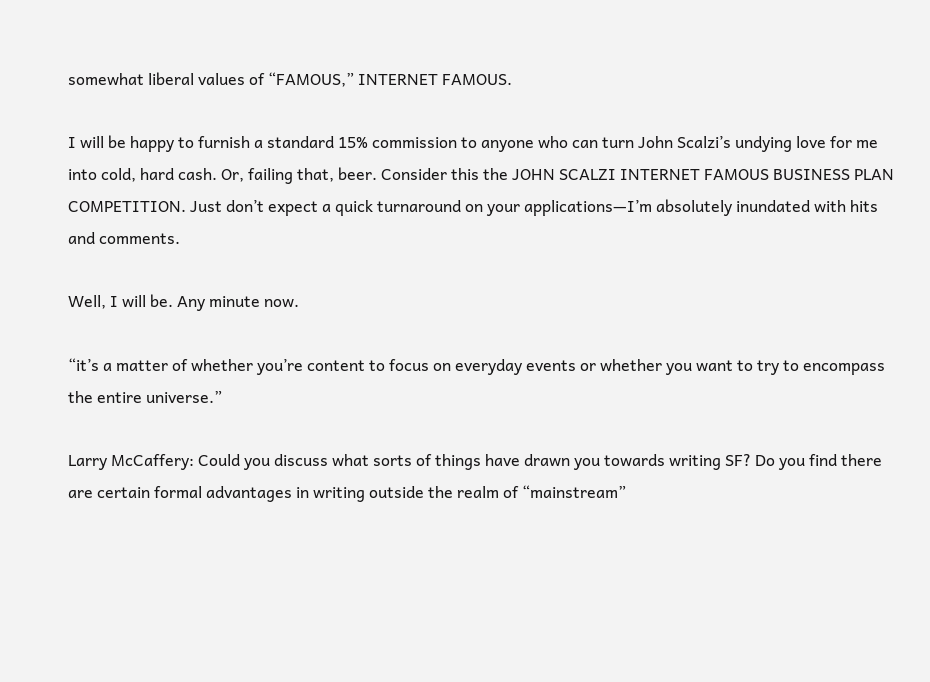somewhat liberal values of “FAMOUS,” INTERNET FAMOUS.

I will be happy to furnish a standard 15% commission to anyone who can turn John Scalzi’s undying love for me into cold, hard cash. Or, failing that, beer. Consider this the JOHN SCALZI INTERNET FAMOUS BUSINESS PLAN COMPETITION. Just don’t expect a quick turnaround on your applications—I’m absolutely inundated with hits and comments.

Well, I will be. Any minute now.

“it’s a matter of whether you’re content to focus on everyday events or whether you want to try to encompass the entire universe.”

Larry McCaffery: Could you discuss what sorts of things have drawn you towards writing SF? Do you find there are certain formal advantages in writing outside the realm of “mainstream”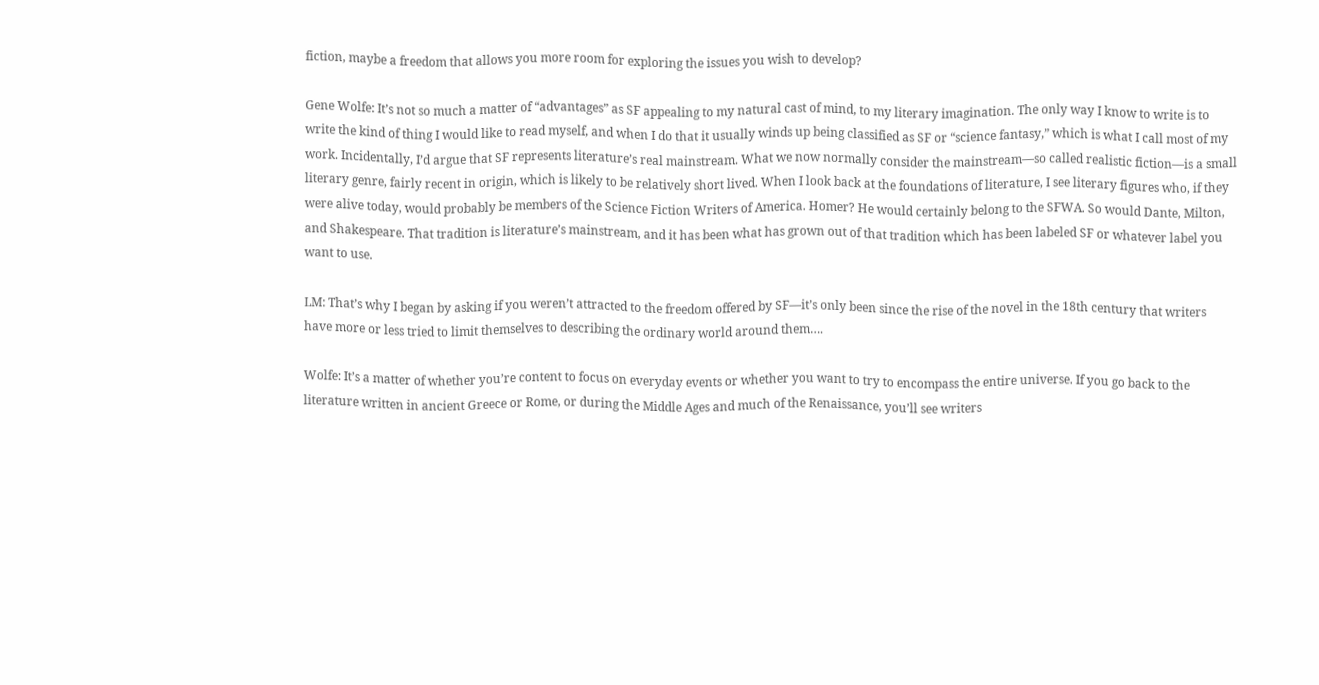fiction, maybe a freedom that allows you more room for exploring the issues you wish to develop?

Gene Wolfe: It’s not so much a matter of “advantages” as SF appealing to my natural cast of mind, to my literary imagination. The only way I know to write is to write the kind of thing I would like to read myself, and when I do that it usually winds up being classified as SF or “science fantasy,” which is what I call most of my work. Incidentally, I’d argue that SF represents literature’s real mainstream. What we now normally consider the mainstream—so called realistic fiction—is a small literary genre, fairly recent in origin, which is likely to be relatively short lived. When I look back at the foundations of literature, I see literary figures who, if they were alive today, would probably be members of the Science Fiction Writers of America. Homer? He would certainly belong to the SFWA. So would Dante, Milton, and Shakespeare. That tradition is literature’s mainstream, and it has been what has grown out of that tradition which has been labeled SF or whatever label you want to use.

LM: That’s why I began by asking if you weren’t attracted to the freedom offered by SF—it’s only been since the rise of the novel in the 18th century that writers have more or less tried to limit themselves to describing the ordinary world around them….

Wolfe: It’s a matter of whether you’re content to focus on everyday events or whether you want to try to encompass the entire universe. If you go back to the literature written in ancient Greece or Rome, or during the Middle Ages and much of the Renaissance, you’ll see writers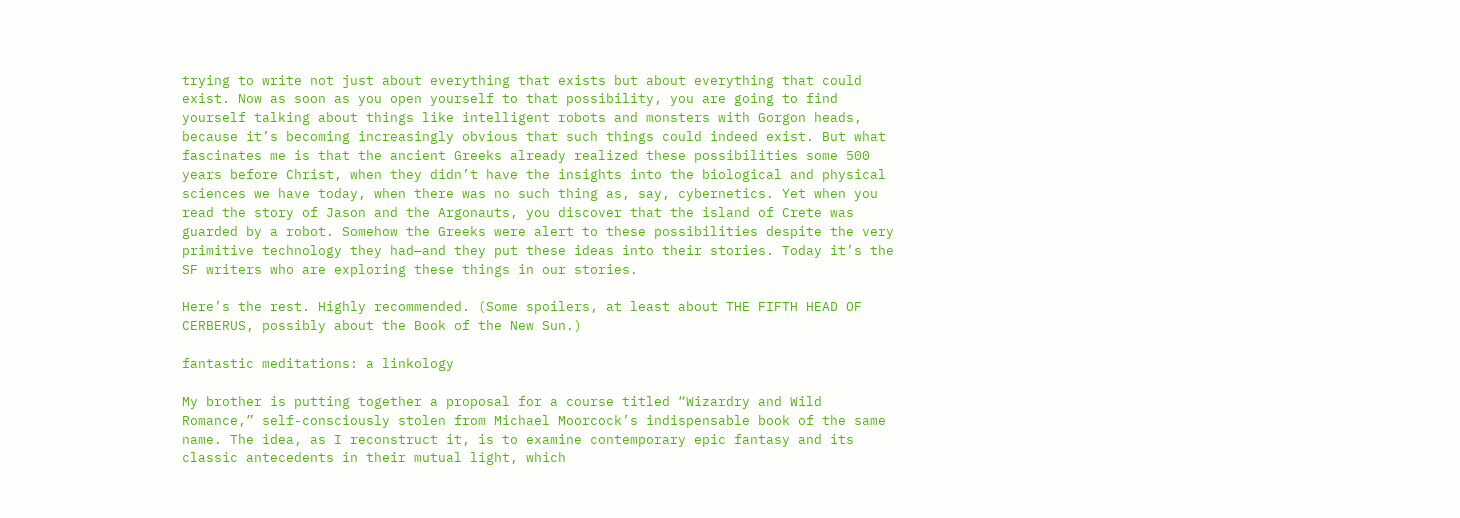trying to write not just about everything that exists but about everything that could exist. Now as soon as you open yourself to that possibility, you are going to find yourself talking about things like intelligent robots and monsters with Gorgon heads, because it’s becoming increasingly obvious that such things could indeed exist. But what fascinates me is that the ancient Greeks already realized these possibilities some 500 years before Christ, when they didn’t have the insights into the biological and physical sciences we have today, when there was no such thing as, say, cybernetics. Yet when you read the story of Jason and the Argonauts, you discover that the island of Crete was guarded by a robot. Somehow the Greeks were alert to these possibilities despite the very primitive technology they had—and they put these ideas into their stories. Today it’s the SF writers who are exploring these things in our stories.

Here’s the rest. Highly recommended. (Some spoilers, at least about THE FIFTH HEAD OF CERBERUS, possibly about the Book of the New Sun.)

fantastic meditations: a linkology

My brother is putting together a proposal for a course titled “Wizardry and Wild Romance,” self-consciously stolen from Michael Moorcock’s indispensable book of the same name. The idea, as I reconstruct it, is to examine contemporary epic fantasy and its classic antecedents in their mutual light, which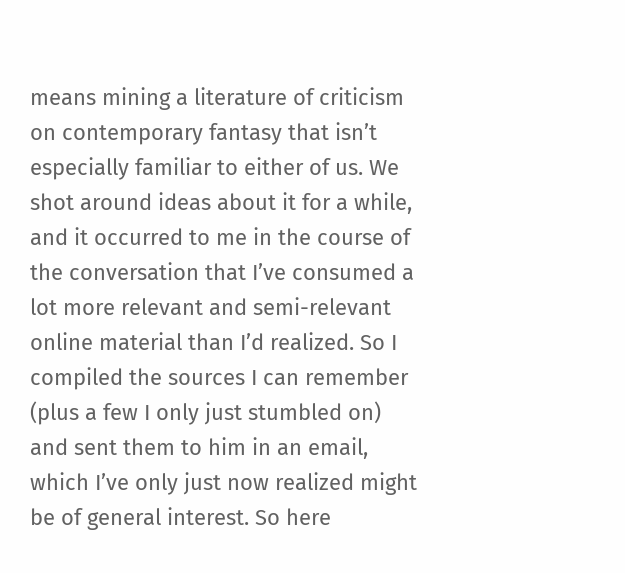means mining a literature of criticism on contemporary fantasy that isn’t especially familiar to either of us. We shot around ideas about it for a while, and it occurred to me in the course of the conversation that I’ve consumed a lot more relevant and semi-relevant online material than I’d realized. So I compiled the sources I can remember (plus a few I only just stumbled on) and sent them to him in an email, which I’ve only just now realized might be of general interest. So here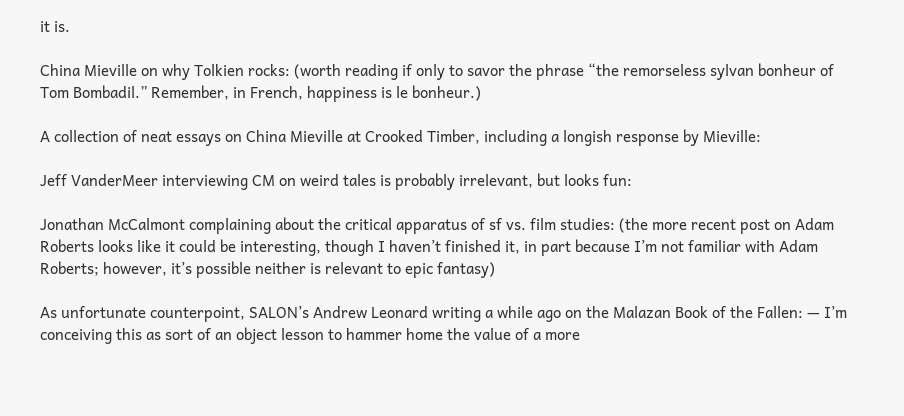it is.

China Mieville on why Tolkien rocks: (worth reading if only to savor the phrase “the remorseless sylvan bonheur of Tom Bombadil.” Remember, in French, happiness is le bonheur.)

A collection of neat essays on China Mieville at Crooked Timber, including a longish response by Mieville:

Jeff VanderMeer interviewing CM on weird tales is probably irrelevant, but looks fun:

Jonathan McCalmont complaining about the critical apparatus of sf vs. film studies: (the more recent post on Adam Roberts looks like it could be interesting, though I haven’t finished it, in part because I’m not familiar with Adam Roberts; however, it’s possible neither is relevant to epic fantasy)

As unfortunate counterpoint, SALON’s Andrew Leonard writing a while ago on the Malazan Book of the Fallen: — I’m conceiving this as sort of an object lesson to hammer home the value of a more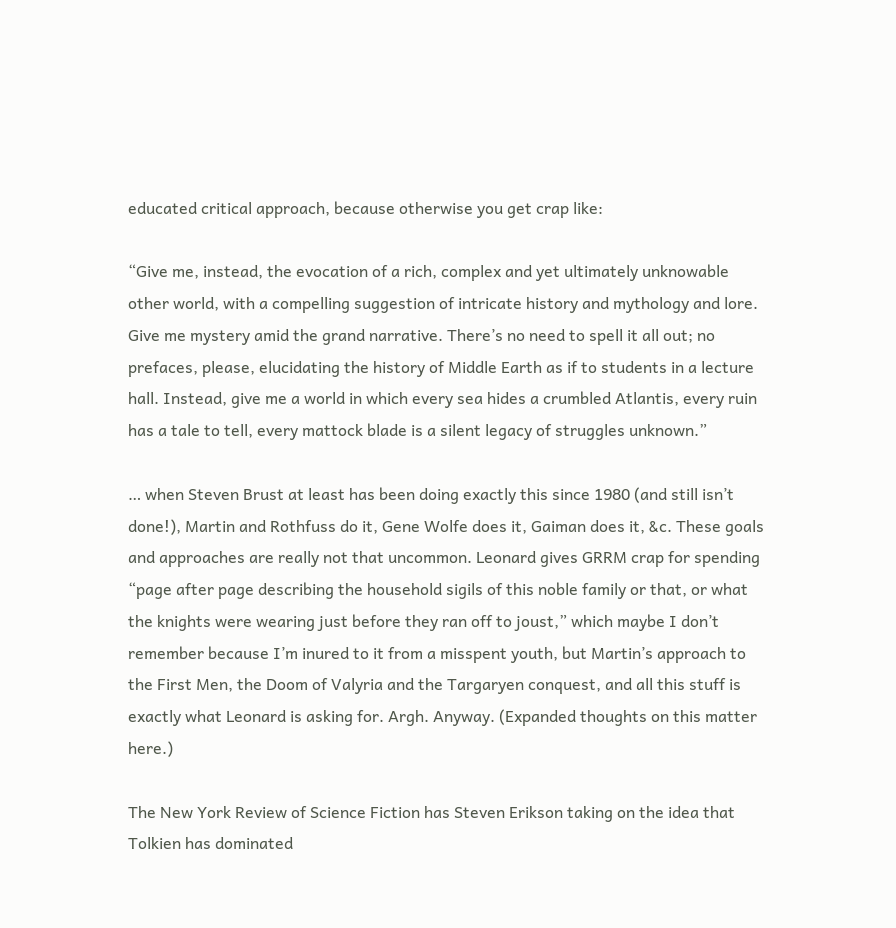educated critical approach, because otherwise you get crap like:

“Give me, instead, the evocation of a rich, complex and yet ultimately unknowable other world, with a compelling suggestion of intricate history and mythology and lore. Give me mystery amid the grand narrative. There’s no need to spell it all out; no prefaces, please, elucidating the history of Middle Earth as if to students in a lecture hall. Instead, give me a world in which every sea hides a crumbled Atlantis, every ruin has a tale to tell, every mattock blade is a silent legacy of struggles unknown.”

… when Steven Brust at least has been doing exactly this since 1980 (and still isn’t done!), Martin and Rothfuss do it, Gene Wolfe does it, Gaiman does it, &c. These goals and approaches are really not that uncommon. Leonard gives GRRM crap for spending “page after page describing the household sigils of this noble family or that, or what the knights were wearing just before they ran off to joust,” which maybe I don’t remember because I’m inured to it from a misspent youth, but Martin’s approach to the First Men, the Doom of Valyria and the Targaryen conquest, and all this stuff is exactly what Leonard is asking for. Argh. Anyway. (Expanded thoughts on this matter here.)

The New York Review of Science Fiction has Steven Erikson taking on the idea that Tolkien has dominated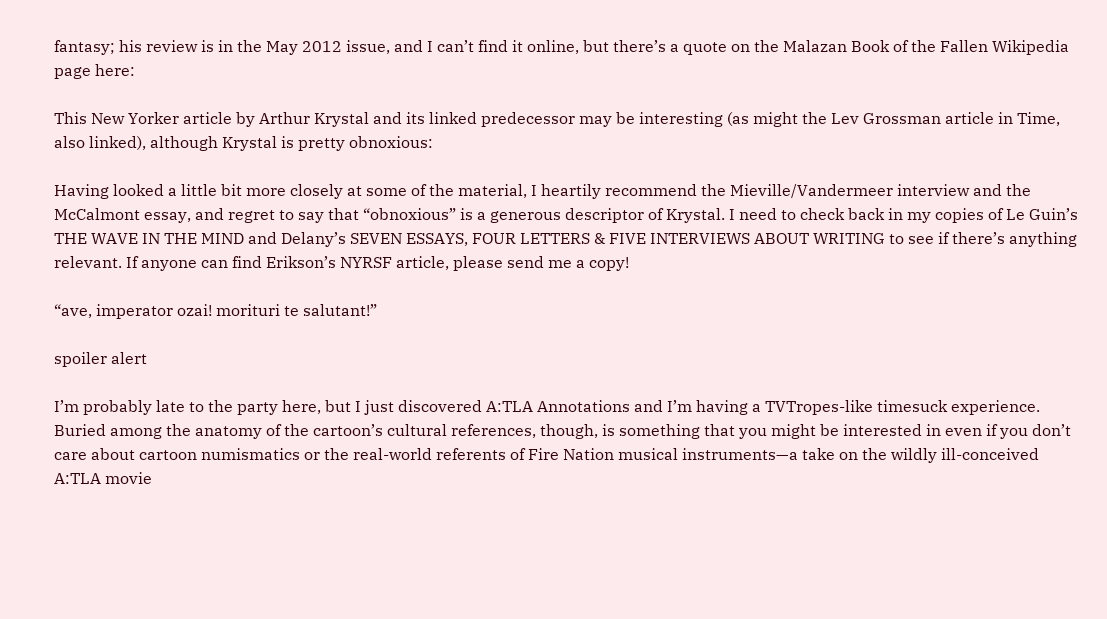fantasy; his review is in the May 2012 issue, and I can’t find it online, but there’s a quote on the Malazan Book of the Fallen Wikipedia page here:

This New Yorker article by Arthur Krystal and its linked predecessor may be interesting (as might the Lev Grossman article in Time, also linked), although Krystal is pretty obnoxious:

Having looked a little bit more closely at some of the material, I heartily recommend the Mieville/Vandermeer interview and the McCalmont essay, and regret to say that “obnoxious” is a generous descriptor of Krystal. I need to check back in my copies of Le Guin’s THE WAVE IN THE MIND and Delany’s SEVEN ESSAYS, FOUR LETTERS & FIVE INTERVIEWS ABOUT WRITING to see if there’s anything relevant. If anyone can find Erikson’s NYRSF article, please send me a copy!

“ave, imperator ozai! morituri te salutant!”

spoiler alert

I’m probably late to the party here, but I just discovered A:TLA Annotations and I’m having a TVTropes-like timesuck experience. Buried among the anatomy of the cartoon’s cultural references, though, is something that you might be interested in even if you don’t care about cartoon numismatics or the real-world referents of Fire Nation musical instruments—a take on the wildly ill-conceived A:TLA movie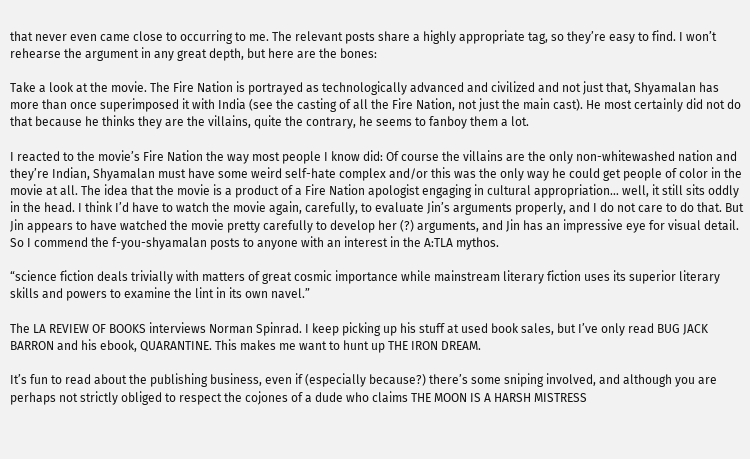that never even came close to occurring to me. The relevant posts share a highly appropriate tag, so they’re easy to find. I won’t rehearse the argument in any great depth, but here are the bones:

Take a look at the movie. The Fire Nation is portrayed as technologically advanced and civilized and not just that, Shyamalan has more than once superimposed it with India (see the casting of all the Fire Nation, not just the main cast). He most certainly did not do that because he thinks they are the villains, quite the contrary, he seems to fanboy them a lot.

I reacted to the movie’s Fire Nation the way most people I know did: Of course the villains are the only non-whitewashed nation and they’re Indian, Shyamalan must have some weird self-hate complex and/or this was the only way he could get people of color in the movie at all. The idea that the movie is a product of a Fire Nation apologist engaging in cultural appropriation… well, it still sits oddly in the head. I think I’d have to watch the movie again, carefully, to evaluate Jin’s arguments properly, and I do not care to do that. But Jin appears to have watched the movie pretty carefully to develop her (?) arguments, and Jin has an impressive eye for visual detail. So I commend the f-you-shyamalan posts to anyone with an interest in the A:TLA mythos.

“science fiction deals trivially with matters of great cosmic importance while mainstream literary fiction uses its superior literary skills and powers to examine the lint in its own navel.”

The LA REVIEW OF BOOKS interviews Norman Spinrad. I keep picking up his stuff at used book sales, but I’ve only read BUG JACK BARRON and his ebook, QUARANTINE. This makes me want to hunt up THE IRON DREAM.

It’s fun to read about the publishing business, even if (especially because?) there’s some sniping involved, and although you are perhaps not strictly obliged to respect the cojones of a dude who claims THE MOON IS A HARSH MISTRESS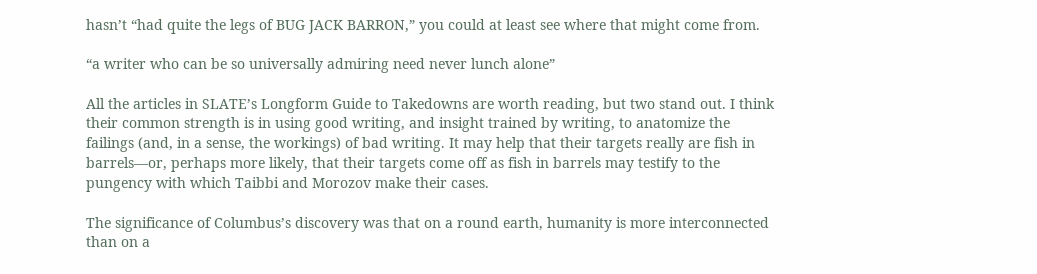hasn’t “had quite the legs of BUG JACK BARRON,” you could at least see where that might come from.

“a writer who can be so universally admiring need never lunch alone”

All the articles in SLATE’s Longform Guide to Takedowns are worth reading, but two stand out. I think their common strength is in using good writing, and insight trained by writing, to anatomize the failings (and, in a sense, the workings) of bad writing. It may help that their targets really are fish in barrels—or, perhaps more likely, that their targets come off as fish in barrels may testify to the pungency with which Taibbi and Morozov make their cases.

The significance of Columbus’s discovery was that on a round earth, humanity is more interconnected than on a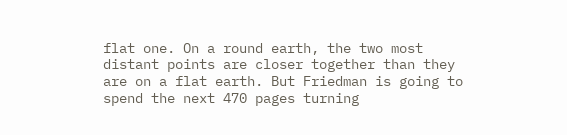flat one. On a round earth, the two most distant points are closer together than they are on a flat earth. But Friedman is going to spend the next 470 pages turning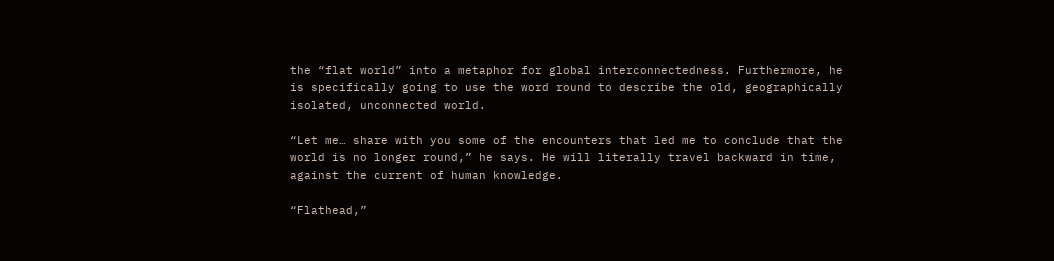the “flat world” into a metaphor for global interconnectedness. Furthermore, he is specifically going to use the word round to describe the old, geographically isolated, unconnected world.

“Let me… share with you some of the encounters that led me to conclude that the world is no longer round,” he says. He will literally travel backward in time, against the current of human knowledge.

“Flathead,”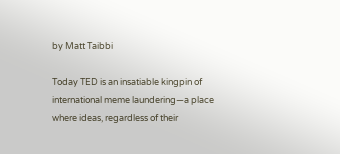by Matt Taibbi

Today TED is an insatiable kingpin of international meme laundering—a place where ideas, regardless of their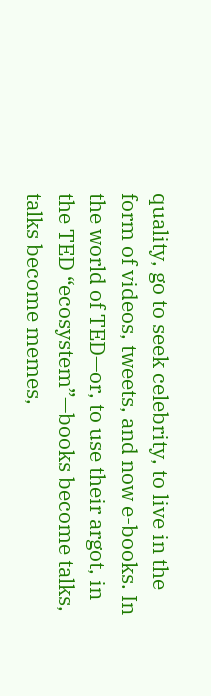quality, go to seek celebrity, to live in the form of videos, tweets, and now e-books. In the world of TED—or, to use their argot, in the TED “ecosystem”—books become talks, talks become memes,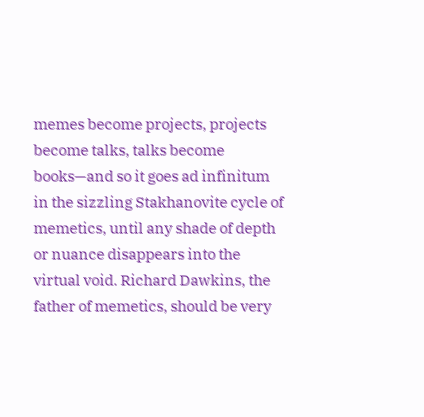memes become projects, projects become talks, talks become books—and so it goes ad infinitum in the sizzling Stakhanovite cycle of memetics, until any shade of depth or nuance disappears into the virtual void. Richard Dawkins, the father of memetics, should be very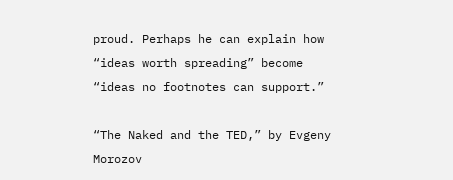proud. Perhaps he can explain how “ideas worth spreading” become “ideas no footnotes can support.”

“The Naked and the TED,” by Evgeny Morozov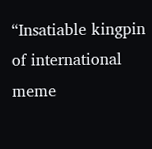“Insatiable kingpin of international meme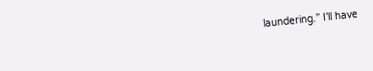laundering.” I’ll have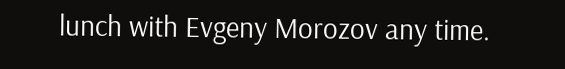lunch with Evgeny Morozov any time.